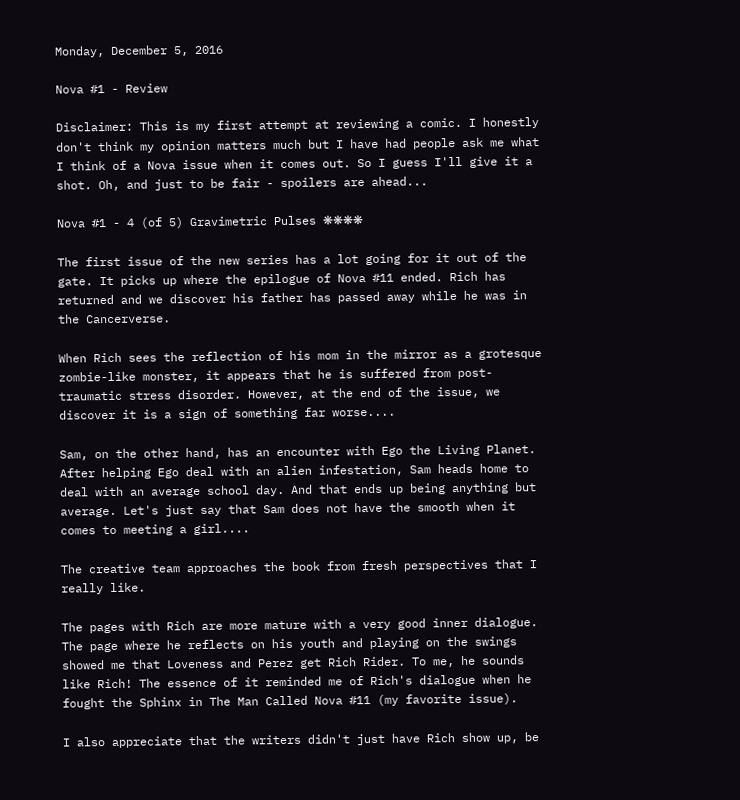Monday, December 5, 2016

Nova #1 - Review

Disclaimer: This is my first attempt at reviewing a comic. I honestly don't think my opinion matters much but I have had people ask me what I think of a Nova issue when it comes out. So I guess I'll give it a shot. Oh, and just to be fair - spoilers are ahead...

Nova #1 - 4 (of 5) Gravimetric Pulses ❋❋❋❋

The first issue of the new series has a lot going for it out of the gate. It picks up where the epilogue of Nova #11 ended. Rich has returned and we discover his father has passed away while he was in the Cancerverse.

When Rich sees the reflection of his mom in the mirror as a grotesque zombie-like monster, it appears that he is suffered from post-traumatic stress disorder. However, at the end of the issue, we discover it is a sign of something far worse....

Sam, on the other hand, has an encounter with Ego the Living Planet. After helping Ego deal with an alien infestation, Sam heads home to deal with an average school day. And that ends up being anything but average. Let's just say that Sam does not have the smooth when it comes to meeting a girl....

The creative team approaches the book from fresh perspectives that I really like.

The pages with Rich are more mature with a very good inner dialogue. The page where he reflects on his youth and playing on the swings showed me that Loveness and Perez get Rich Rider. To me, he sounds like Rich! The essence of it reminded me of Rich's dialogue when he fought the Sphinx in The Man Called Nova #11 (my favorite issue).

I also appreciate that the writers didn't just have Rich show up, be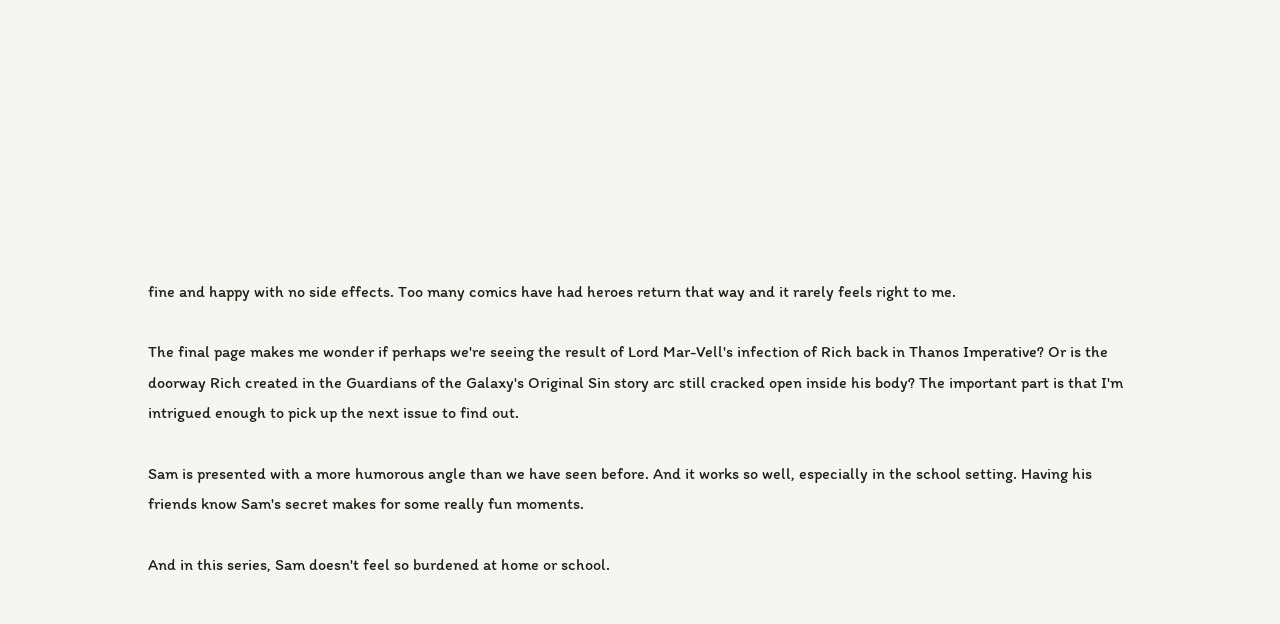fine and happy with no side effects. Too many comics have had heroes return that way and it rarely feels right to me.

The final page makes me wonder if perhaps we're seeing the result of Lord Mar-Vell's infection of Rich back in Thanos Imperative? Or is the doorway Rich created in the Guardians of the Galaxy's Original Sin story arc still cracked open inside his body? The important part is that I'm intrigued enough to pick up the next issue to find out.

Sam is presented with a more humorous angle than we have seen before. And it works so well, especially in the school setting. Having his friends know Sam's secret makes for some really fun moments.

And in this series, Sam doesn't feel so burdened at home or school.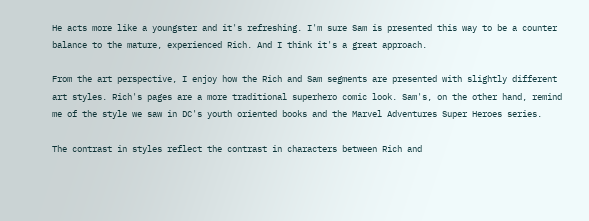He acts more like a youngster and it's refreshing. I'm sure Sam is presented this way to be a counter balance to the mature, experienced Rich. And I think it's a great approach.

From the art perspective, I enjoy how the Rich and Sam segments are presented with slightly different art styles. Rich's pages are a more traditional superhero comic look. Sam's, on the other hand, remind me of the style we saw in DC's youth oriented books and the Marvel Adventures Super Heroes series.

The contrast in styles reflect the contrast in characters between Rich and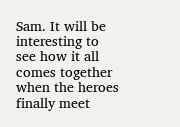Sam. It will be interesting to see how it all comes together when the heroes finally meet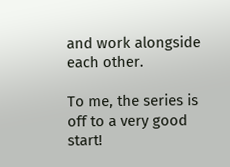and work alongside each other.

To me, the series is off to a very good start!